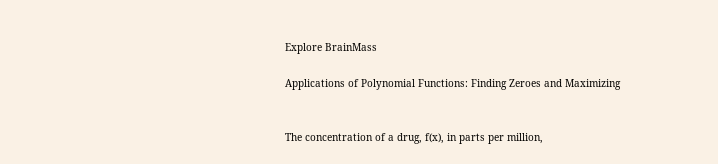Explore BrainMass

Applications of Polynomial Functions: Finding Zeroes and Maximizing


The concentration of a drug, f(x), in parts per million,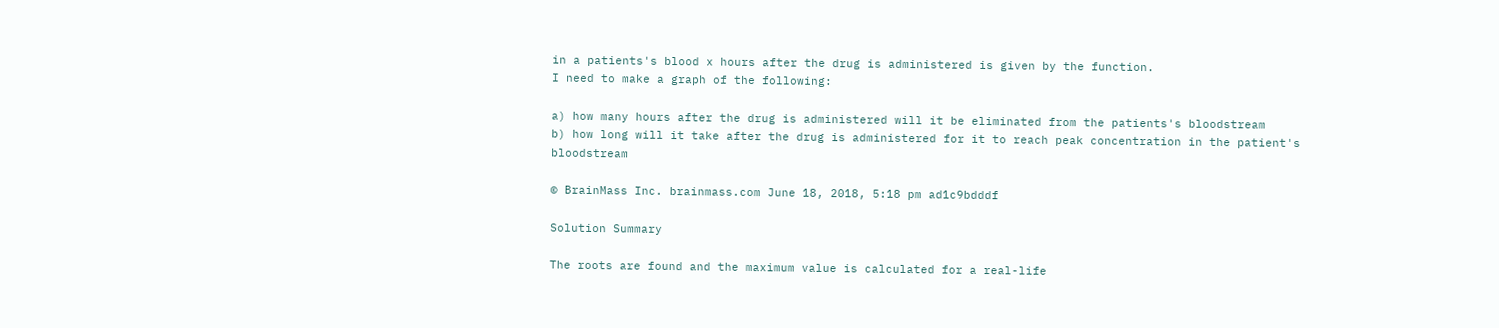in a patients's blood x hours after the drug is administered is given by the function.
I need to make a graph of the following:

a) how many hours after the drug is administered will it be eliminated from the patients's bloodstream
b) how long will it take after the drug is administered for it to reach peak concentration in the patient's bloodstream

© BrainMass Inc. brainmass.com June 18, 2018, 5:18 pm ad1c9bdddf

Solution Summary

The roots are found and the maximum value is calculated for a real-life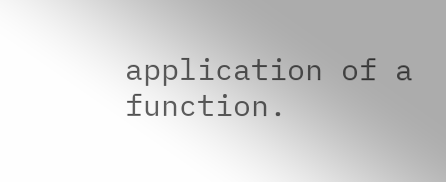application of a function.